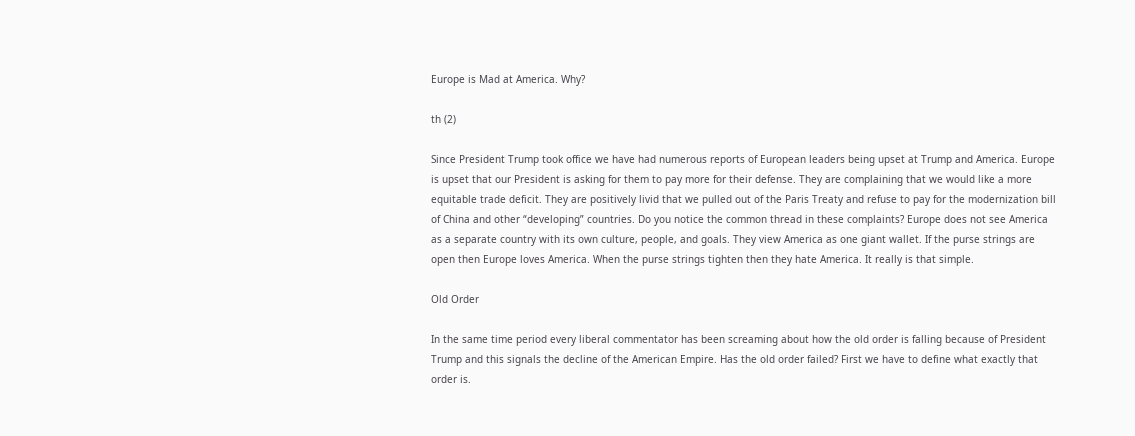Europe is Mad at America. Why?

th (2)

Since President Trump took office we have had numerous reports of European leaders being upset at Trump and America. Europe is upset that our President is asking for them to pay more for their defense. They are complaining that we would like a more equitable trade deficit. They are positively livid that we pulled out of the Paris Treaty and refuse to pay for the modernization bill of China and other “developing” countries. Do you notice the common thread in these complaints? Europe does not see America as a separate country with its own culture, people, and goals. They view America as one giant wallet. If the purse strings are open then Europe loves America. When the purse strings tighten then they hate America. It really is that simple.

Old Order

In the same time period every liberal commentator has been screaming about how the old order is falling because of President Trump and this signals the decline of the American Empire. Has the old order failed? First we have to define what exactly that order is.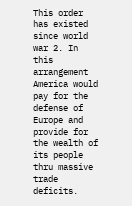This order has existed since world war 2. In this arrangement America would pay for the defense of Europe and provide for the wealth of its people thru massive trade deficits.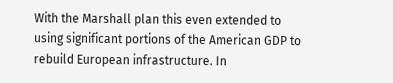With the Marshall plan this even extended to using significant portions of the American GDP to rebuild European infrastructure. In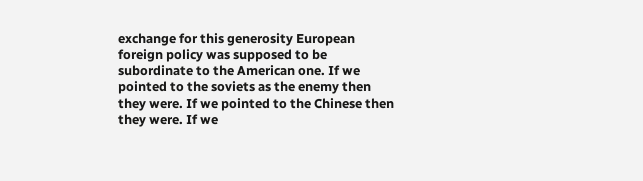exchange for this generosity European foreign policy was supposed to be subordinate to the American one. If we pointed to the soviets as the enemy then they were. If we pointed to the Chinese then they were. If we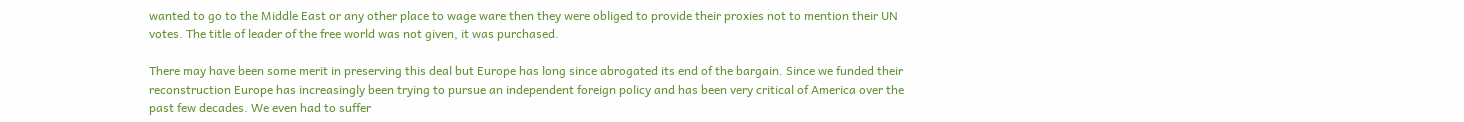wanted to go to the Middle East or any other place to wage ware then they were obliged to provide their proxies not to mention their UN votes. The title of leader of the free world was not given, it was purchased.

There may have been some merit in preserving this deal but Europe has long since abrogated its end of the bargain. Since we funded their reconstruction Europe has increasingly been trying to pursue an independent foreign policy and has been very critical of America over the past few decades. We even had to suffer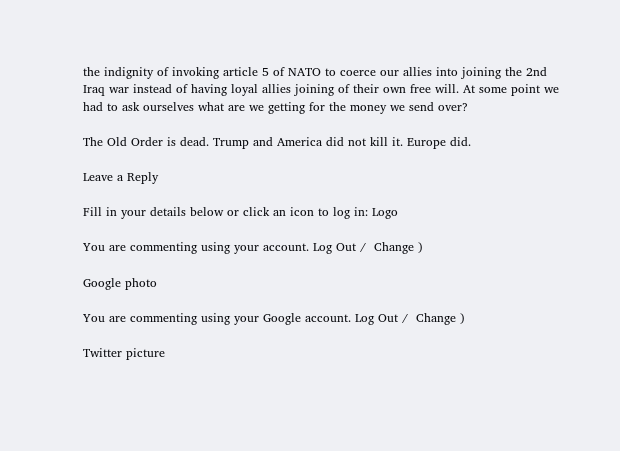the indignity of invoking article 5 of NATO to coerce our allies into joining the 2nd Iraq war instead of having loyal allies joining of their own free will. At some point we had to ask ourselves what are we getting for the money we send over?

The Old Order is dead. Trump and America did not kill it. Europe did.

Leave a Reply

Fill in your details below or click an icon to log in: Logo

You are commenting using your account. Log Out /  Change )

Google photo

You are commenting using your Google account. Log Out /  Change )

Twitter picture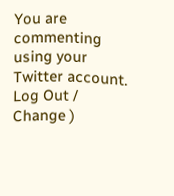You are commenting using your Twitter account. Log Out /  Change )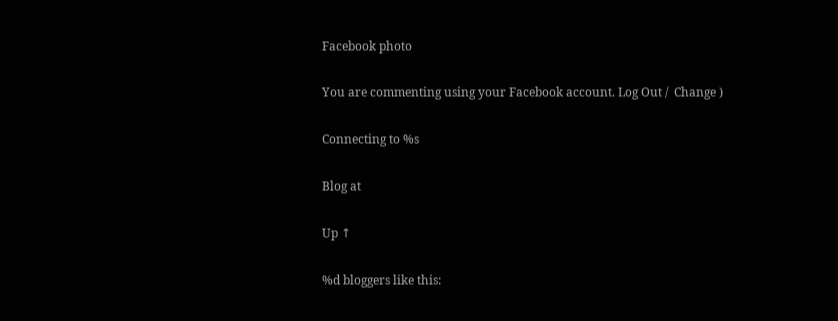Facebook photo

You are commenting using your Facebook account. Log Out /  Change )

Connecting to %s

Blog at

Up ↑

%d bloggers like this: